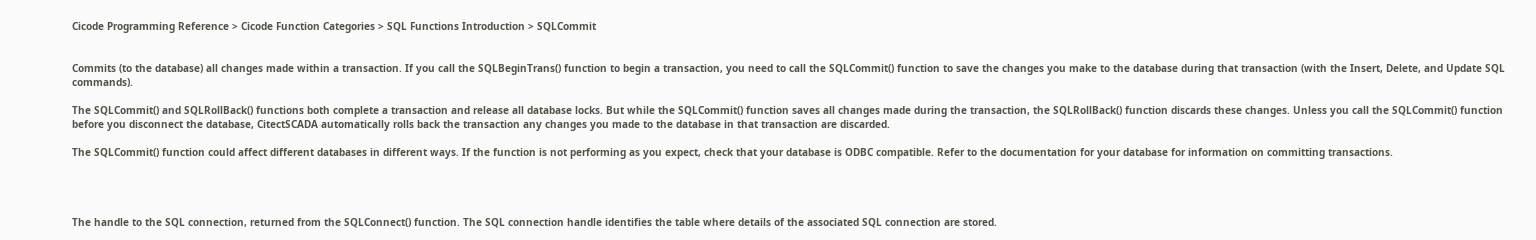Cicode Programming Reference > Cicode Function Categories > SQL Functions Introduction > SQLCommit


Commits (to the database) all changes made within a transaction. If you call the SQLBeginTrans() function to begin a transaction, you need to call the SQLCommit() function to save the changes you make to the database during that transaction (with the Insert, Delete, and Update SQL commands).

The SQLCommit() and SQLRollBack() functions both complete a transaction and release all database locks. But while the SQLCommit() function saves all changes made during the transaction, the SQLRollBack() function discards these changes. Unless you call the SQLCommit() function before you disconnect the database, CitectSCADA automatically rolls back the transaction any changes you made to the database in that transaction are discarded.

The SQLCommit() function could affect different databases in different ways. If the function is not performing as you expect, check that your database is ODBC compatible. Refer to the documentation for your database for information on committing transactions.




The handle to the SQL connection, returned from the SQLConnect() function. The SQL connection handle identifies the table where details of the associated SQL connection are stored.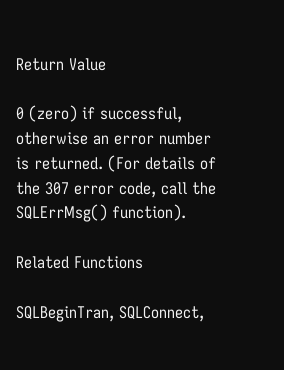Return Value

0 (zero) if successful, otherwise an error number is returned. (For details of the 307 error code, call the SQLErrMsg() function).

Related Functions

SQLBeginTran, SQLConnect,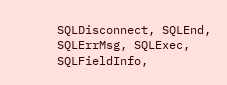SQLDisconnect, SQLEnd, SQLErrMsg, SQLExec, SQLFieldInfo,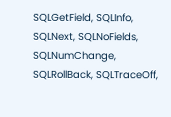SQLGetField, SQLInfo, SQLNext, SQLNoFields, SQLNumChange, SQLRollBack, SQLTraceOff,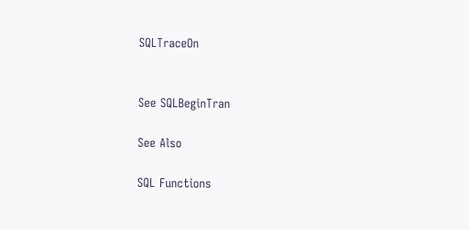SQLTraceOn


See SQLBeginTran

See Also

SQL Functions